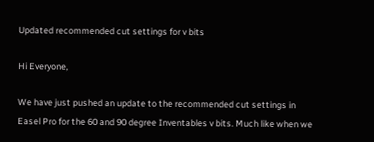Updated recommended cut settings for v bits

Hi Everyone,

We have just pushed an update to the recommended cut settings in Easel Pro for the 60 and 90 degree Inventables v bits. Much like when we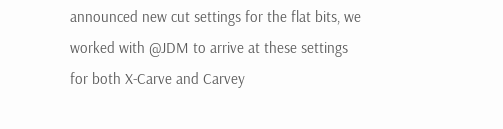announced new cut settings for the flat bits, we worked with @JDM to arrive at these settings for both X-Carve and Carvey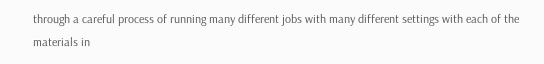through a careful process of running many different jobs with many different settings with each of the materials in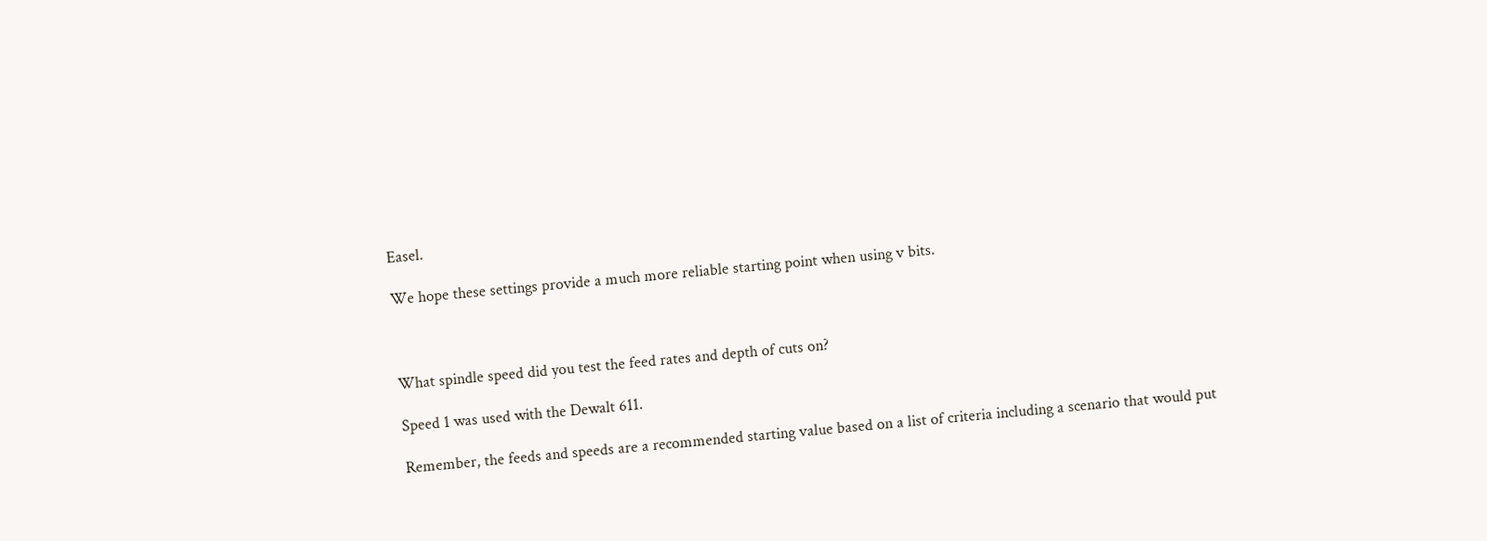Easel.

We hope these settings provide a much more reliable starting point when using v bits.



What spindle speed did you test the feed rates and depth of cuts on?

Speed 1 was used with the Dewalt 611.

Remember, the feeds and speeds are a recommended starting value based on a list of criteria including a scenario that would put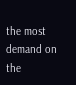the most demand on the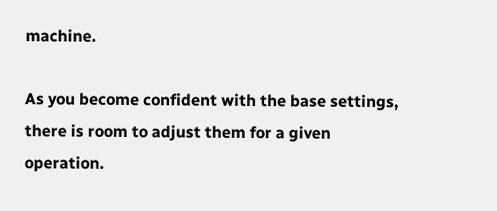machine.

As you become confident with the base settings, there is room to adjust them for a given operation.